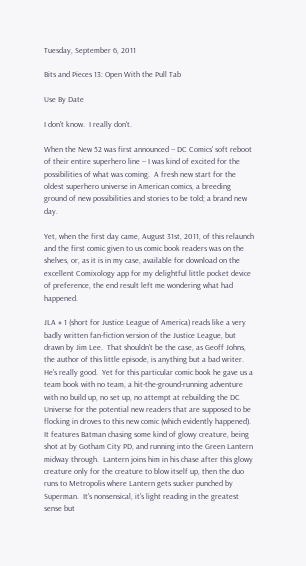Tuesday, September 6, 2011

Bits and Pieces 13: Open With the Pull Tab

Use By Date

I don't know.  I really don't.

When the New 52 was first announced -- DC Comics' soft reboot of their entire superhero line -- I was kind of excited for the possibilities of what was coming.  A fresh new start for the oldest superhero universe in American comics, a breeding ground of new possibilities and stories to be told; a brand new day.

Yet, when the first day came, August 31st, 2011, of this relaunch and the first comic given to us comic book readers was on the shelves, or, as it is in my case, available for download on the excellent Comixology app for my delightful little pocket device of preference, the end result left me wondering what had happened.

JLA # 1 (short for Justice League of America) reads like a very badly written fan-fiction version of the Justice League, but drawn by Jim Lee.  That shouldn't be the case, as Geoff Johns, the author of this little episode, is anything but a bad writer.  He's really good.  Yet for this particular comic book he gave us a team book with no team, a hit-the-ground-running adventure with no build up, no set up, no attempt at rebuilding the DC Universe for the potential new readers that are supposed to be flocking in droves to this new comic (which evidently happened).  It features Batman chasing some kind of glowy creature, being shot at by Gotham City PD, and running into the Green Lantern midway through.  Lantern joins him in his chase after this glowy creature only for the creature to blow itself up, then the duo runs to Metropolis where Lantern gets sucker punched by Superman.  It's nonsensical, it's light reading in the greatest sense but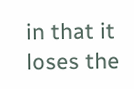in that it loses the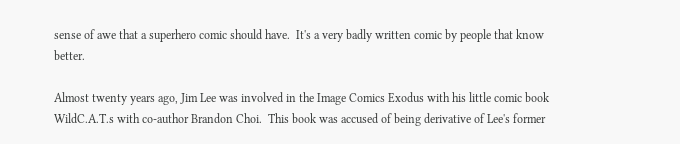sense of awe that a superhero comic should have.  It's a very badly written comic by people that know better.

Almost twenty years ago, Jim Lee was involved in the Image Comics Exodus with his little comic book WildC.A.T.s with co-author Brandon Choi.  This book was accused of being derivative of Lee's former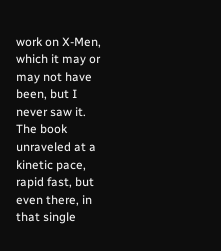work on X-Men, which it may or may not have been, but I never saw it.  The book unraveled at a kinetic pace, rapid fast, but even there, in that single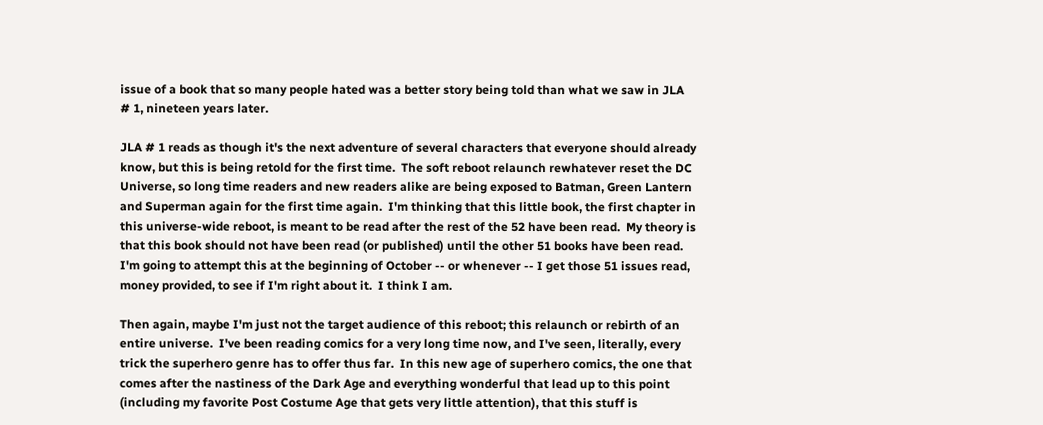issue of a book that so many people hated was a better story being told than what we saw in JLA # 1, nineteen years later.

JLA # 1 reads as though it's the next adventure of several characters that everyone should already know, but this is being retold for the first time.  The soft reboot relaunch rewhatever reset the DC Universe, so long time readers and new readers alike are being exposed to Batman, Green Lantern and Superman again for the first time again.  I'm thinking that this little book, the first chapter in this universe-wide reboot, is meant to be read after the rest of the 52 have been read.  My theory is that this book should not have been read (or published) until the other 51 books have been read.  I'm going to attempt this at the beginning of October -- or whenever -- I get those 51 issues read, money provided, to see if I'm right about it.  I think I am.

Then again, maybe I'm just not the target audience of this reboot; this relaunch or rebirth of an entire universe.  I've been reading comics for a very long time now, and I've seen, literally, every trick the superhero genre has to offer thus far.  In this new age of superhero comics, the one that comes after the nastiness of the Dark Age and everything wonderful that lead up to this point (including my favorite Post Costume Age that gets very little attention), that this stuff is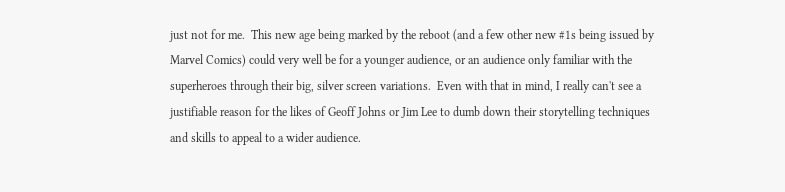just not for me.  This new age being marked by the reboot (and a few other new #1s being issued by Marvel Comics) could very well be for a younger audience, or an audience only familiar with the superheroes through their big, silver screen variations.  Even with that in mind, I really can't see a justifiable reason for the likes of Geoff Johns or Jim Lee to dumb down their storytelling techniques and skills to appeal to a wider audience.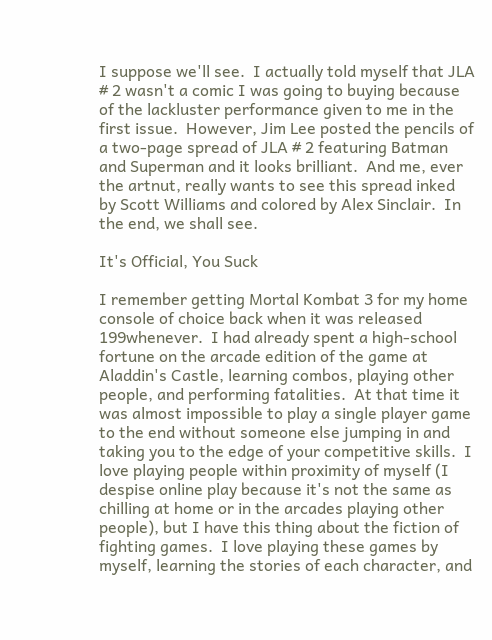I suppose we'll see.  I actually told myself that JLA # 2 wasn't a comic I was going to buying because of the lackluster performance given to me in the first issue.  However, Jim Lee posted the pencils of a two-page spread of JLA # 2 featuring Batman and Superman and it looks brilliant.  And me, ever the artnut, really wants to see this spread inked by Scott Williams and colored by Alex Sinclair.  In the end, we shall see.

It's Official, You Suck

I remember getting Mortal Kombat 3 for my home console of choice back when it was released 199whenever.  I had already spent a high-school fortune on the arcade edition of the game at Aladdin's Castle, learning combos, playing other people, and performing fatalities.  At that time it was almost impossible to play a single player game to the end without someone else jumping in and taking you to the edge of your competitive skills.  I love playing people within proximity of myself (I despise online play because it's not the same as chilling at home or in the arcades playing other people), but I have this thing about the fiction of fighting games.  I love playing these games by myself, learning the stories of each character, and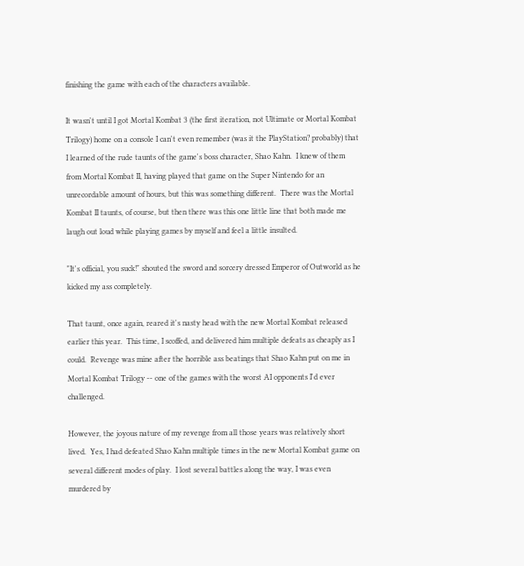finishing the game with each of the characters available.

It wasn't until I got Mortal Kombat 3 (the first iteration, not Ultimate or Mortal Kombat Trilogy) home on a console I can't even remember (was it the PlayStation? probably) that I learned of the rude taunts of the game's boss character, Shao Kahn.  I knew of them from Mortal Kombat II, having played that game on the Super Nintendo for an unrecordable amount of hours, but this was something different.  There was the Mortal Kombat II taunts, of course, but then there was this one little line that both made me laugh out loud while playing games by myself and feel a little insulted.

"It's official, you suck!" shouted the sword and sorcery dressed Emperor of Outworld as he kicked my ass completely.

That taunt, once again, reared it's nasty head with the new Mortal Kombat released earlier this year.  This time, I scoffed, and delivered him multiple defeats as cheaply as I could.  Revenge was mine after the horrible ass beatings that Shao Kahn put on me in Mortal Kombat Trilogy -- one of the games with the worst AI opponents I'd ever challenged.

However, the joyous nature of my revenge from all those years was relatively short lived.  Yes, I had defeated Shao Kahn multiple times in the new Mortal Kombat game on several different modes of play.  I lost several battles along the way, I was even murdered by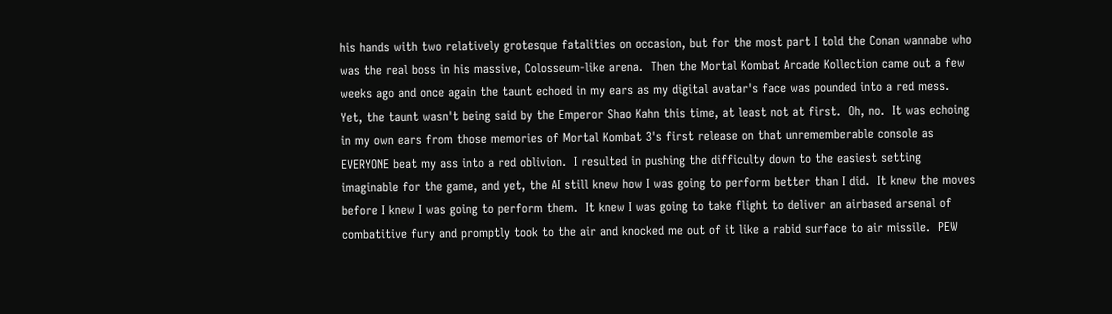his hands with two relatively grotesque fatalities on occasion, but for the most part I told the Conan wannabe who was the real boss in his massive, Colosseum-like arena.  Then the Mortal Kombat Arcade Kollection came out a few weeks ago and once again the taunt echoed in my ears as my digital avatar's face was pounded into a red mess.  Yet, the taunt wasn't being said by the Emperor Shao Kahn this time, at least not at first.  Oh, no.  It was echoing in my own ears from those memories of Mortal Kombat 3's first release on that unrememberable console as EVERYONE beat my ass into a red oblivion.  I resulted in pushing the difficulty down to the easiest setting imaginable for the game, and yet, the AI still knew how I was going to perform better than I did.  It knew the moves before I knew I was going to perform them.  It knew I was going to take flight to deliver an airbased arsenal of combatitive fury and promptly took to the air and knocked me out of it like a rabid surface to air missile.  PEW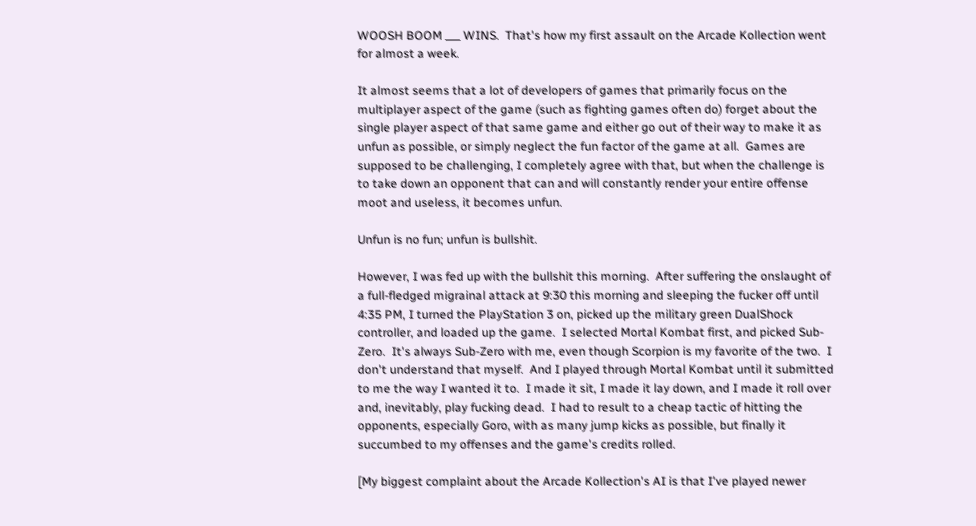WOOSH BOOM ___ WINS.  That's how my first assault on the Arcade Kollection went for almost a week.

It almost seems that a lot of developers of games that primarily focus on the multiplayer aspect of the game (such as fighting games often do) forget about the single player aspect of that same game and either go out of their way to make it as unfun as possible, or simply neglect the fun factor of the game at all.  Games are supposed to be challenging, I completely agree with that, but when the challenge is to take down an opponent that can and will constantly render your entire offense moot and useless, it becomes unfun.

Unfun is no fun; unfun is bullshit.

However, I was fed up with the bullshit this morning.  After suffering the onslaught of a full-fledged migrainal attack at 9:30 this morning and sleeping the fucker off until 4:35 PM, I turned the PlayStation 3 on, picked up the military green DualShock controller, and loaded up the game.  I selected Mortal Kombat first, and picked Sub-Zero.  It's always Sub-Zero with me, even though Scorpion is my favorite of the two.  I don't understand that myself.  And I played through Mortal Kombat until it submitted to me the way I wanted it to.  I made it sit, I made it lay down, and I made it roll over and, inevitably, play fucking dead.  I had to result to a cheap tactic of hitting the opponents, especially Goro, with as many jump kicks as possible, but finally it succumbed to my offenses and the game's credits rolled.

[My biggest complaint about the Arcade Kollection's AI is that I've played newer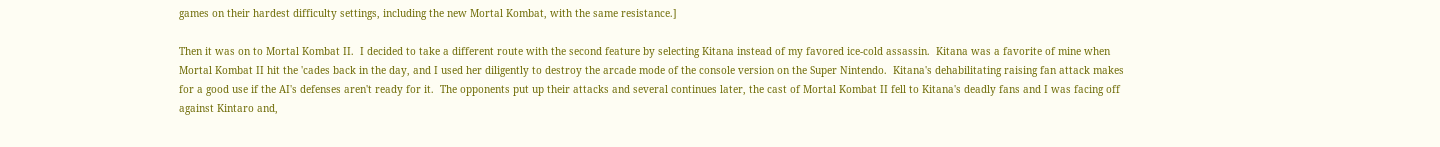games on their hardest difficulty settings, including the new Mortal Kombat, with the same resistance.]

Then it was on to Mortal Kombat II.  I decided to take a different route with the second feature by selecting Kitana instead of my favored ice-cold assassin.  Kitana was a favorite of mine when Mortal Kombat II hit the 'cades back in the day, and I used her diligently to destroy the arcade mode of the console version on the Super Nintendo.  Kitana's dehabilitating raising fan attack makes for a good use if the AI's defenses aren't ready for it.  The opponents put up their attacks and several continues later, the cast of Mortal Kombat II fell to Kitana's deadly fans and I was facing off against Kintaro and,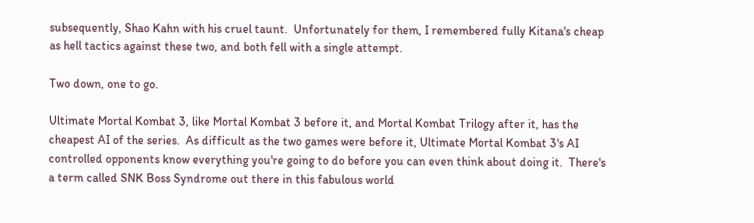subsequently, Shao Kahn with his cruel taunt.  Unfortunately for them, I remembered fully Kitana's cheap as hell tactics against these two, and both fell with a single attempt.

Two down, one to go.

Ultimate Mortal Kombat 3, like Mortal Kombat 3 before it, and Mortal Kombat Trilogy after it, has the cheapest AI of the series.  As difficult as the two games were before it, Ultimate Mortal Kombat 3's AI controlled opponents know everything you're going to do before you can even think about doing it.  There's a term called SNK Boss Syndrome out there in this fabulous world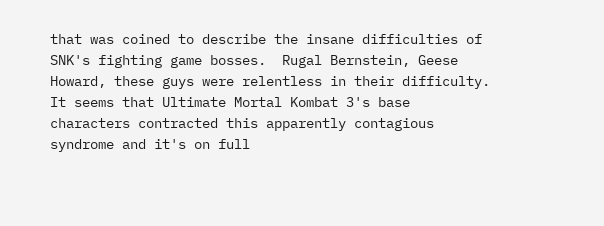that was coined to describe the insane difficulties of SNK's fighting game bosses.  Rugal Bernstein, Geese Howard, these guys were relentless in their difficulty.  It seems that Ultimate Mortal Kombat 3's base characters contracted this apparently contagious syndrome and it's on full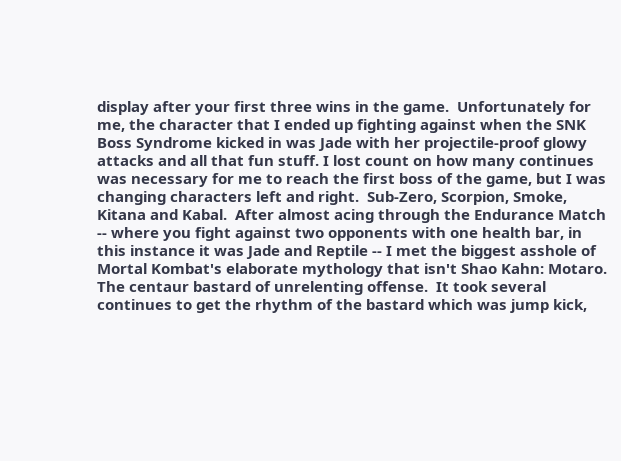display after your first three wins in the game.  Unfortunately for me, the character that I ended up fighting against when the SNK Boss Syndrome kicked in was Jade with her projectile-proof glowy attacks and all that fun stuff. I lost count on how many continues was necessary for me to reach the first boss of the game, but I was changing characters left and right.  Sub-Zero, Scorpion, Smoke, Kitana and Kabal.  After almost acing through the Endurance Match -- where you fight against two opponents with one health bar, in this instance it was Jade and Reptile -- I met the biggest asshole of Mortal Kombat's elaborate mythology that isn't Shao Kahn: Motaro.  The centaur bastard of unrelenting offense.  It took several continues to get the rhythm of the bastard which was jump kick,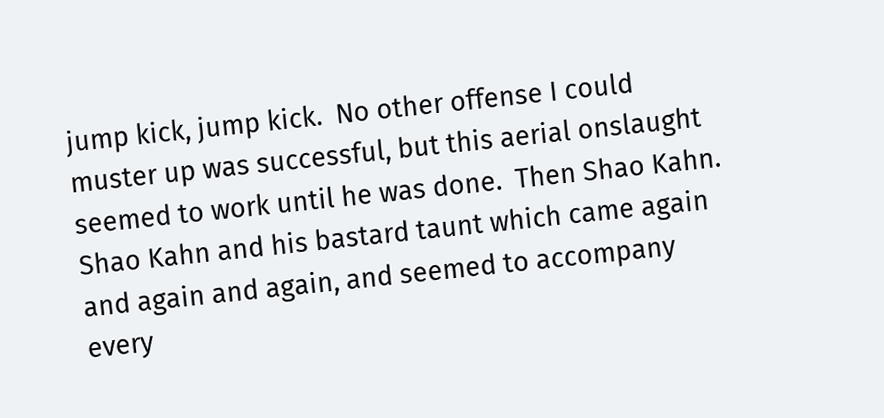jump kick, jump kick.  No other offense I could muster up was successful, but this aerial onslaught seemed to work until he was done.  Then Shao Kahn.  Shao Kahn and his bastard taunt which came again and again and again, and seemed to accompany every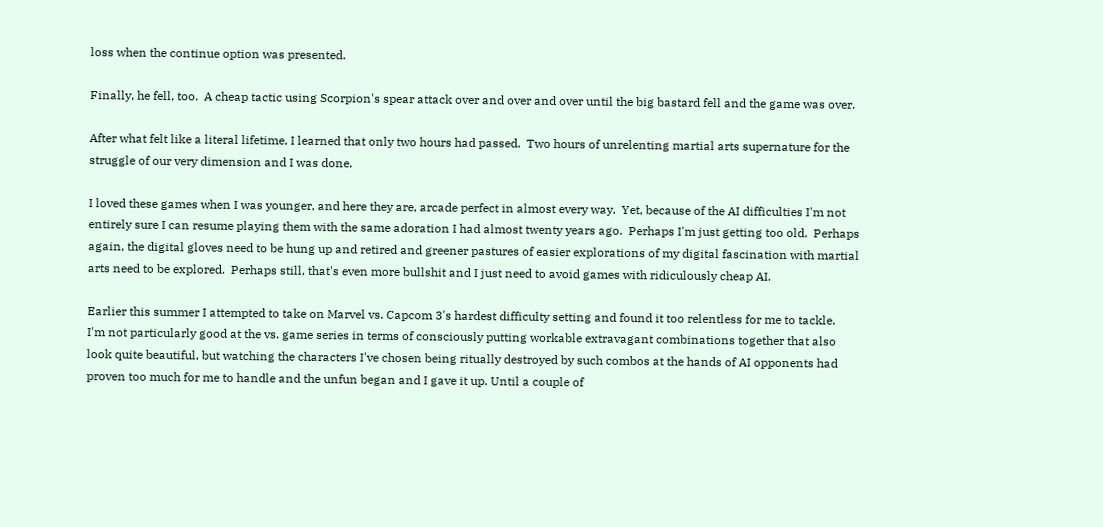loss when the continue option was presented.

Finally, he fell, too.  A cheap tactic using Scorpion's spear attack over and over and over until the big bastard fell and the game was over.

After what felt like a literal lifetime, I learned that only two hours had passed.  Two hours of unrelenting martial arts supernature for the struggle of our very dimension and I was done.

I loved these games when I was younger, and here they are, arcade perfect in almost every way.  Yet, because of the AI difficulties I'm not entirely sure I can resume playing them with the same adoration I had almost twenty years ago.  Perhaps I'm just getting too old.  Perhaps again, the digital gloves need to be hung up and retired and greener pastures of easier explorations of my digital fascination with martial arts need to be explored.  Perhaps still, that's even more bullshit and I just need to avoid games with ridiculously cheap AI.

Earlier this summer I attempted to take on Marvel vs. Capcom 3's hardest difficulty setting and found it too relentless for me to tackle.  I'm not particularly good at the vs. game series in terms of consciously putting workable extravagant combinations together that also look quite beautiful, but watching the characters I've chosen being ritually destroyed by such combos at the hands of AI opponents had proven too much for me to handle and the unfun began and I gave it up. Until a couple of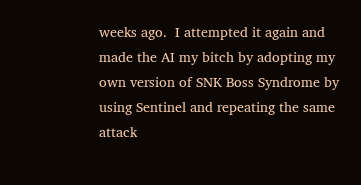weeks ago.  I attempted it again and made the AI my bitch by adopting my own version of SNK Boss Syndrome by using Sentinel and repeating the same attack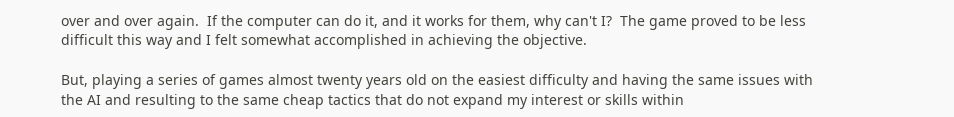over and over again.  If the computer can do it, and it works for them, why can't I?  The game proved to be less difficult this way and I felt somewhat accomplished in achieving the objective.

But, playing a series of games almost twenty years old on the easiest difficulty and having the same issues with the AI and resulting to the same cheap tactics that do not expand my interest or skills within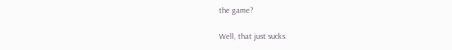the game?

Well, that just sucks.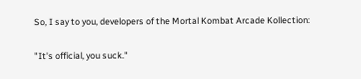So, I say to you, developers of the Mortal Kombat Arcade Kollection:

"It's official, you suck."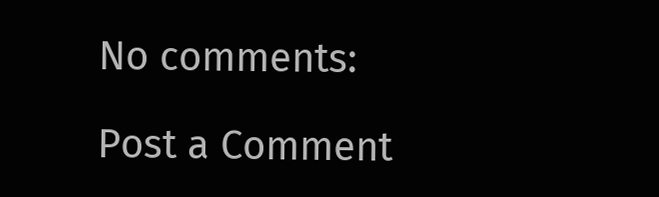No comments:

Post a Comment